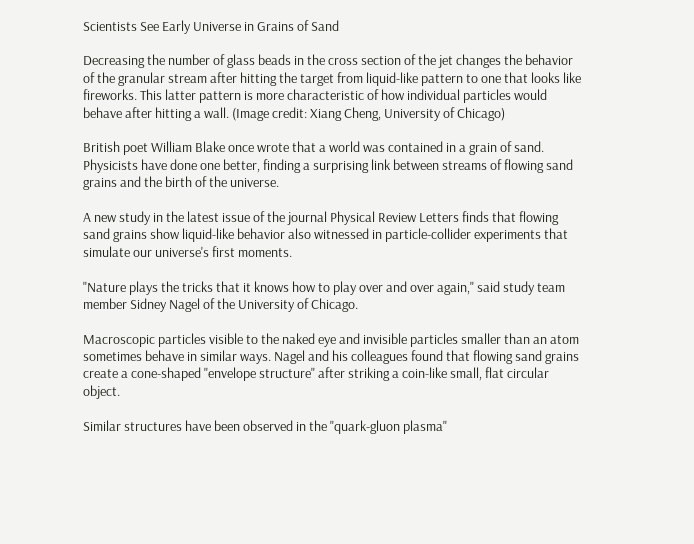Scientists See Early Universe in Grains of Sand

Decreasing the number of glass beads in the cross section of the jet changes the behavior of the granular stream after hitting the target from liquid-like pattern to one that looks like fireworks. This latter pattern is more characteristic of how individual particles would behave after hitting a wall. (Image credit: Xiang Cheng, University of Chicago)

British poet William Blake once wrote that a world was contained in a grain of sand. Physicists have done one better, finding a surprising link between streams of flowing sand grains and the birth of the universe.

A new study in the latest issue of the journal Physical Review Letters finds that flowing sand grains show liquid-like behavior also witnessed in particle-collider experiments that simulate our universe's first moments.

"Nature plays the tricks that it knows how to play over and over again," said study team member Sidney Nagel of the University of Chicago.

Macroscopic particles visible to the naked eye and invisible particles smaller than an atom sometimes behave in similar ways. Nagel and his colleagues found that flowing sand grains create a cone-shaped "envelope structure" after striking a coin-like small, flat circular object.

Similar structures have been observed in the "quark-gluon plasma"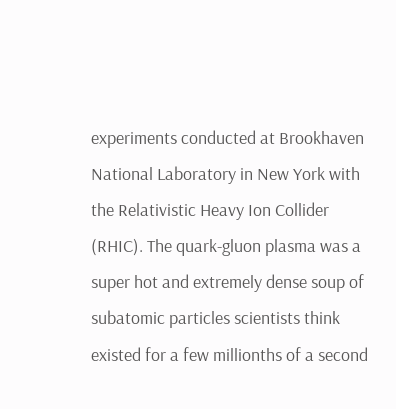experiments conducted at Brookhaven National Laboratory in New York with the Relativistic Heavy Ion Collider (RHIC). The quark-gluon plasma was a super hot and extremely dense soup of subatomic particles scientists think existed for a few millionths of a second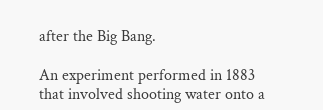after the Big Bang.

An experiment performed in 1883 that involved shooting water onto a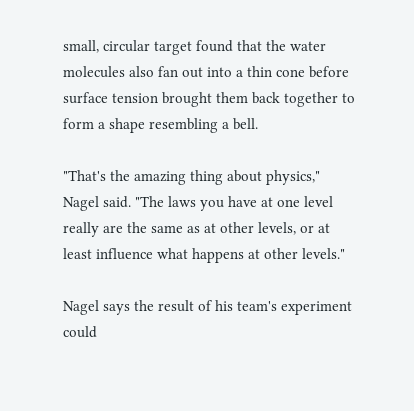small, circular target found that the water molecules also fan out into a thin cone before surface tension brought them back together to form a shape resembling a bell.

"That's the amazing thing about physics," Nagel said. "The laws you have at one level really are the same as at other levels, or at least influence what happens at other levels."

Nagel says the result of his team's experiment could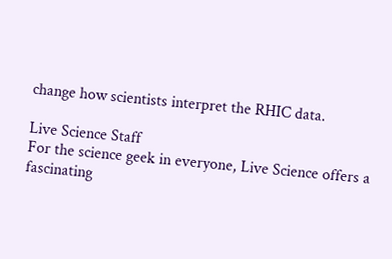change how scientists interpret the RHIC data.

Live Science Staff
For the science geek in everyone, Live Science offers a fascinating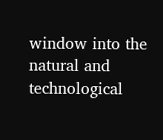window into the natural and technological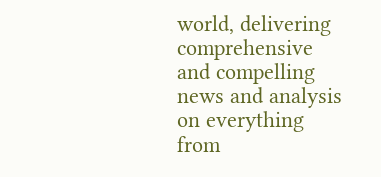world, delivering comprehensive and compelling news and analysis on everything from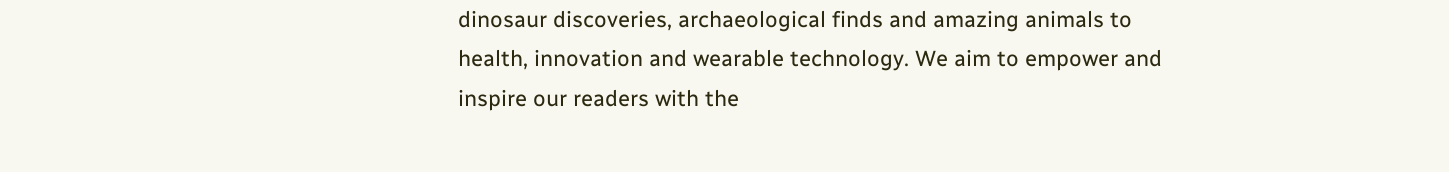dinosaur discoveries, archaeological finds and amazing animals to health, innovation and wearable technology. We aim to empower and inspire our readers with the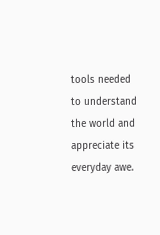tools needed to understand the world and appreciate its everyday awe.